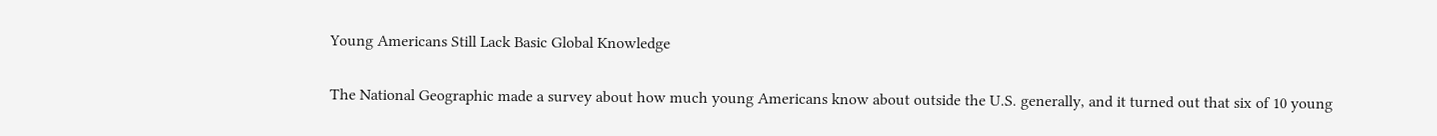Young Americans Still Lack Basic Global Knowledge

The National Geographic made a survey about how much young Americans know about outside the U.S. generally, and it turned out that six of 10 young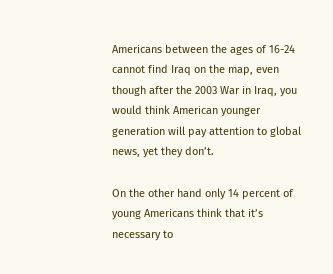Americans between the ages of 16-24 cannot find Iraq on the map, even though after the 2003 War in Iraq, you would think American younger generation will pay attention to global news, yet they don’t.

On the other hand only 14 percent of young Americans think that it’s necessary to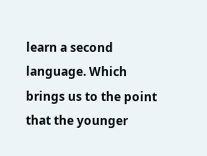learn a second language. Which brings us to the point that the younger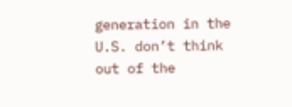generation in the U.S. don’t think out of the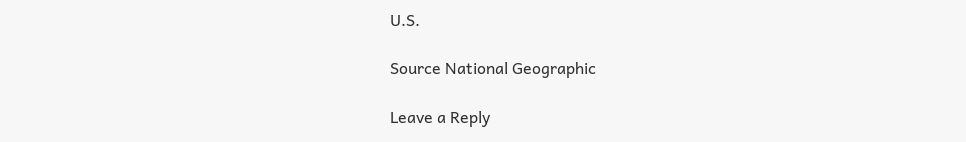U.S.

Source National Geographic

Leave a Reply